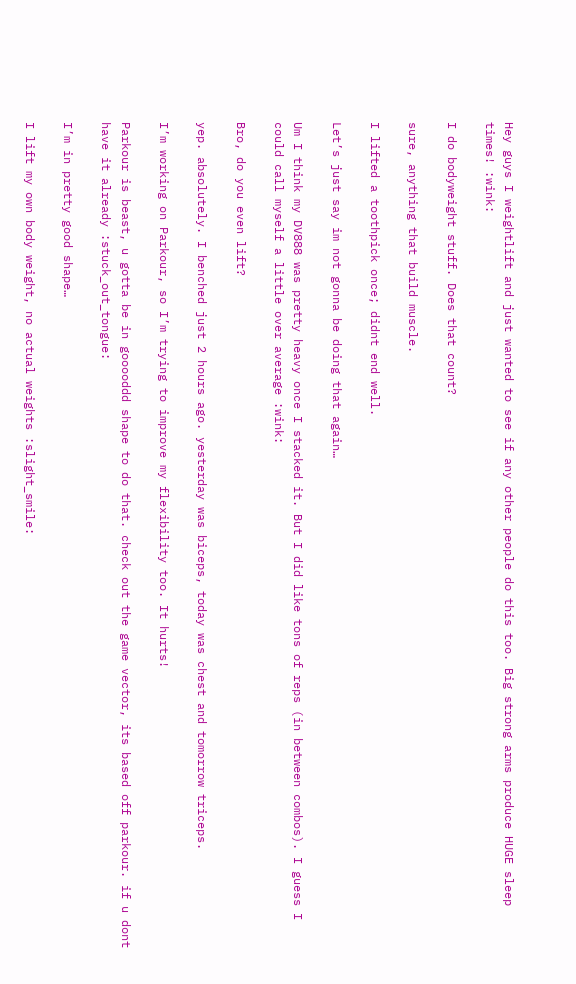Hey guys I weightlift and just wanted to see if any other people do this too. Big strong arms produce HUGE sleep times! :wink:

I do bodyweight stuff. Does that count?

sure, anything that build muscle.

I lifted a toothpick once; didnt end well.

Let’s just say im not gonna be doing that again…

Um I think my DV888 was pretty heavy once I stacked it. But I did like tons of reps (in between combos). I guess I could call myself a little over average :wink:

Bro, do you even lift?

yep. absolutely. I benched just 2 hours ago. yesterday was biceps, today was chest and tomorrow triceps.

I’m working on Parkour, so I’m trying to improve my flexibility too. It hurts!

Parkour is beast, u gotta be in gooooddd shape to do that. check out the game vector, its based off parkour. if u dont have it already :stuck_out_tongue:

I’m in pretty good shape…

I lift my own body weight, no actual weights :slight_smile: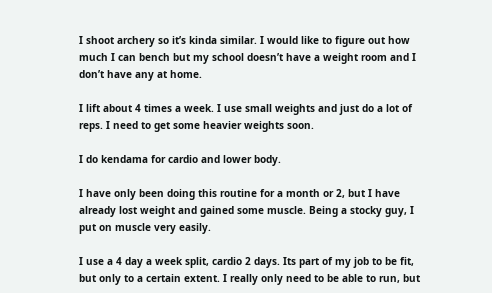I shoot archery so it’s kinda similar. I would like to figure out how much I can bench but my school doesn’t have a weight room and I don’t have any at home.

I lift about 4 times a week. I use small weights and just do a lot of reps. I need to get some heavier weights soon.

I do kendama for cardio and lower body.

I have only been doing this routine for a month or 2, but I have already lost weight and gained some muscle. Being a stocky guy, I put on muscle very easily.

I use a 4 day a week split, cardio 2 days. Its part of my job to be fit, but only to a certain extent. I really only need to be able to run, but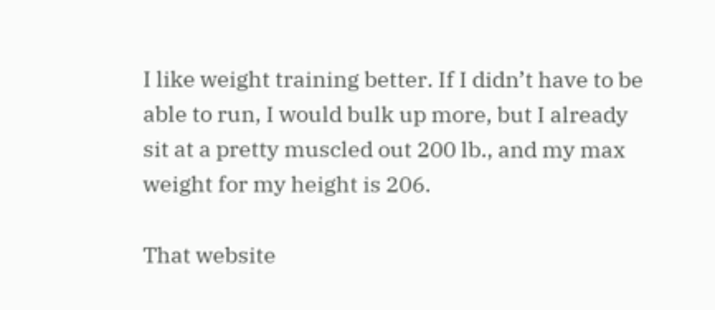I like weight training better. If I didn’t have to be able to run, I would bulk up more, but I already sit at a pretty muscled out 200 lb., and my max weight for my height is 206.

That website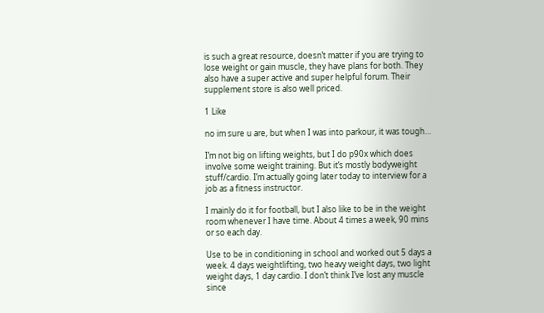is such a great resource, doesn’t matter if you are trying to lose weight or gain muscle, they have plans for both. They also have a super active and super helpful forum. Their supplement store is also well priced.

1 Like

no im sure u are, but when I was into parkour, it was tough…

I’m not big on lifting weights, but I do p90x which does involve some weight training. But it’s mostly bodyweight stuff/cardio. I’m actually going later today to interview for a job as a fitness instructor.

I mainly do it for football, but I also like to be in the weight room whenever I have time. About 4 times a week, 90 mins or so each day.

Use to be in conditioning in school and worked out 5 days a week. 4 days weightlifting, two heavy weight days, two light weight days, 1 day cardio. I don’t think I’ve lost any muscle since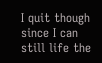I quit though since I can still life the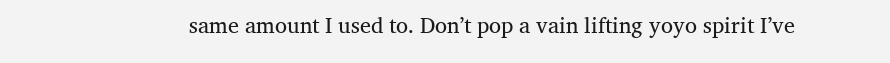same amount I used to. Don’t pop a vain lifting yoyo spirit I’ve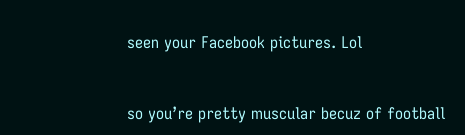seen your Facebook pictures. Lol


so you’re pretty muscular becuz of football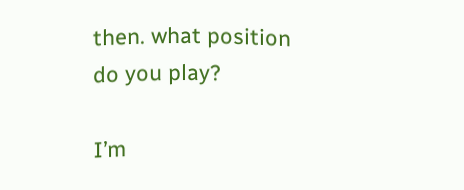then. what position do you play?

I’m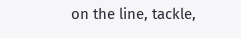on the line, tackle,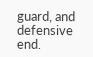guard, and defensive end.